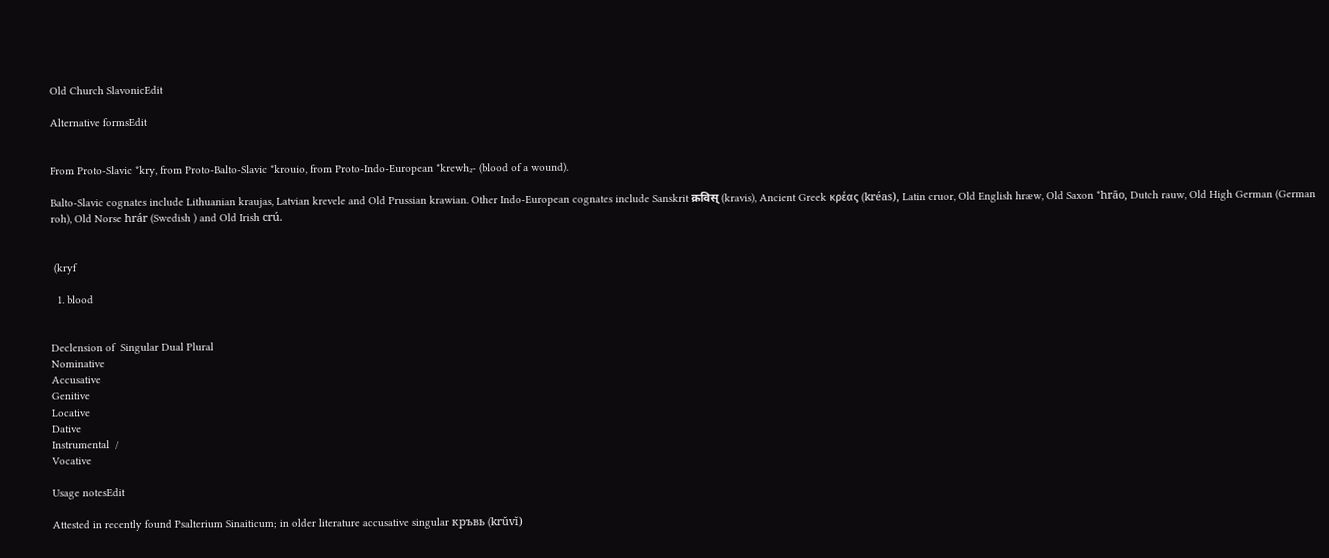Old Church SlavonicEdit

Alternative formsEdit


From Proto-Slavic *kry, from Proto-Balto-Slavic *krouio, from Proto-Indo-European *krewh₂- (blood of a wound).

Balto-Slavic cognates include Lithuanian kraujas, Latvian krevele and Old Prussian krawian. Other Indo-European cognates include Sanskrit क्रविस् (kravis), Ancient Greek κρέας (kréas), Latin cruor, Old English hræw, Old Saxon *hrāo, Dutch rauw, Old High German (German roh), Old Norse hrár (Swedish ) and Old Irish crú.


 (kryf

  1. blood


Declension of  Singular Dual Plural
Nominative
Accusative
Genitive
Locative
Dative
Instrumental  /
Vocative

Usage notesEdit

Attested in recently found Psalterium Sinaiticum; in older literature accusative singular кръвь (krŭvĭ)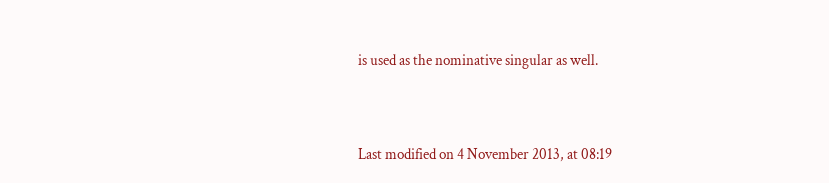is used as the nominative singular as well.


Last modified on 4 November 2013, at 08:19